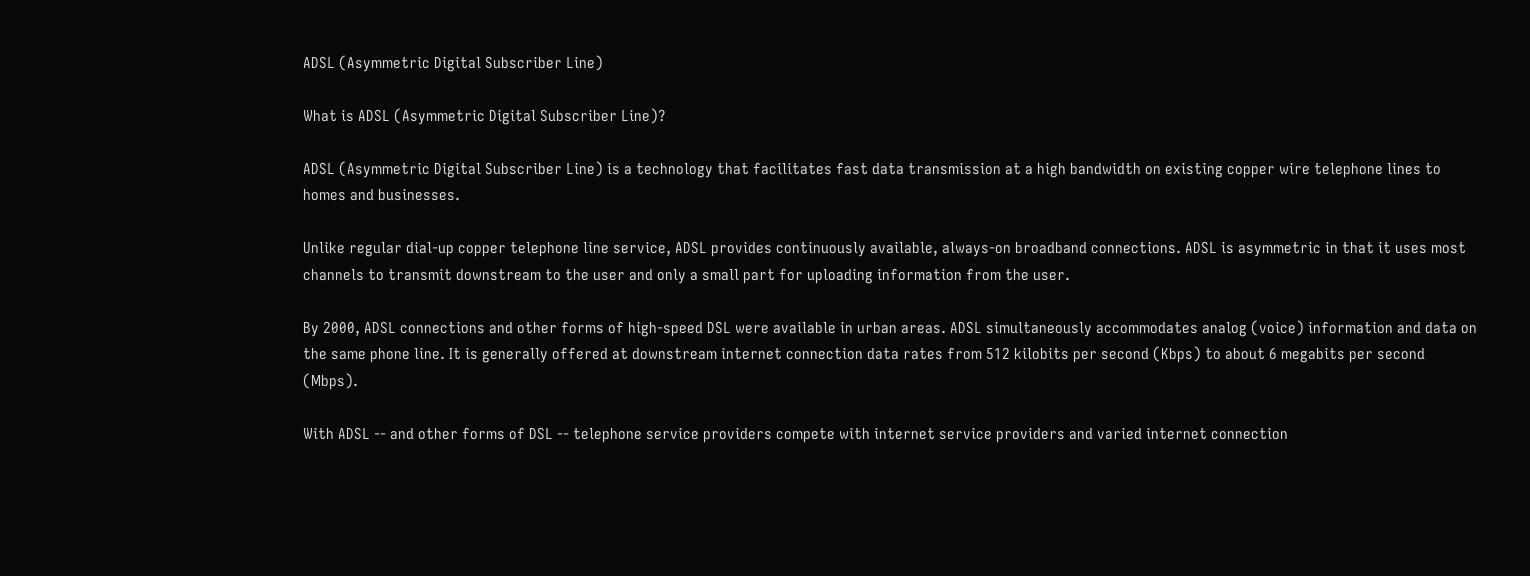ADSL (Asymmetric Digital Subscriber Line)

What is ADSL (Asymmetric Digital Subscriber Line)?

ADSL (Asymmetric Digital Subscriber Line) is a technology that facilitates fast data transmission at a high bandwidth on existing copper wire telephone lines to homes and businesses.

Unlike regular dial-up copper telephone line service, ADSL provides continuously available, always-on broadband connections. ADSL is asymmetric in that it uses most channels to transmit downstream to the user and only a small part for uploading information from the user.

By 2000, ADSL connections and other forms of high-speed DSL were available in urban areas. ADSL simultaneously accommodates analog (voice) information and data on the same phone line. It is generally offered at downstream internet connection data rates from 512 kilobits per second (Kbps) to about 6 megabits per second (Mbps).

With ADSL -- and other forms of DSL -- telephone service providers compete with internet service providers and varied internet connection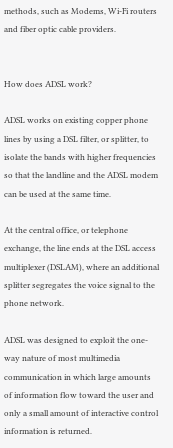methods, such as Modems, Wi-Fi routers and fiber optic cable providers.


How does ADSL work?

ADSL works on existing copper phone lines by using a DSL filter, or splitter, to isolate the bands with higher frequencies so that the landline and the ADSL modem can be used at the same time.

At the central office, or telephone exchange, the line ends at the DSL access multiplexer (DSLAM), where an additional splitter segregates the voice signal to the phone network.

ADSL was designed to exploit the one-way nature of most multimedia communication in which large amounts of information flow toward the user and only a small amount of interactive control information is returned.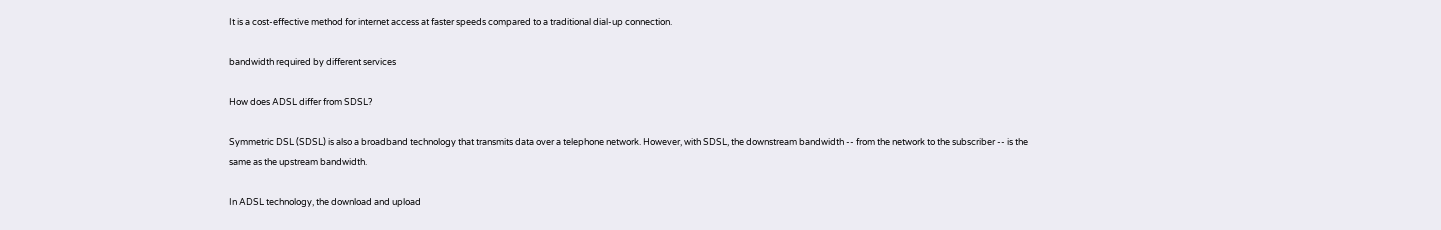It is a cost-effective method for internet access at faster speeds compared to a traditional dial-up connection.

bandwidth required by different services

How does ADSL differ from SDSL?

Symmetric DSL (SDSL) is also a broadband technology that transmits data over a telephone network. However, with SDSL, the downstream bandwidth -- from the network to the subscriber -- is the same as the upstream bandwidth.

In ADSL technology, the download and upload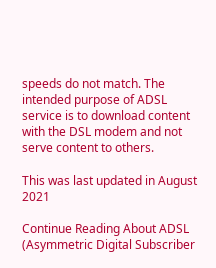speeds do not match. The intended purpose of ADSL service is to download content with the DSL modem and not serve content to others.

This was last updated in August 2021

Continue Reading About ADSL (Asymmetric Digital Subscriber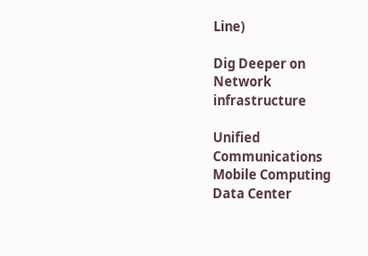Line)

Dig Deeper on Network infrastructure

Unified Communications
Mobile Computing
Data Center